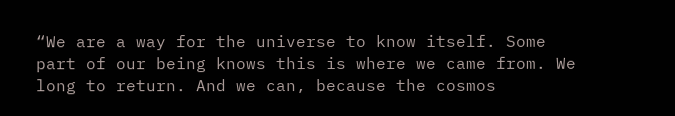“We are a way for the universe to know itself. Some part of our being knows this is where we came from. We long to return. And we can, because the cosmos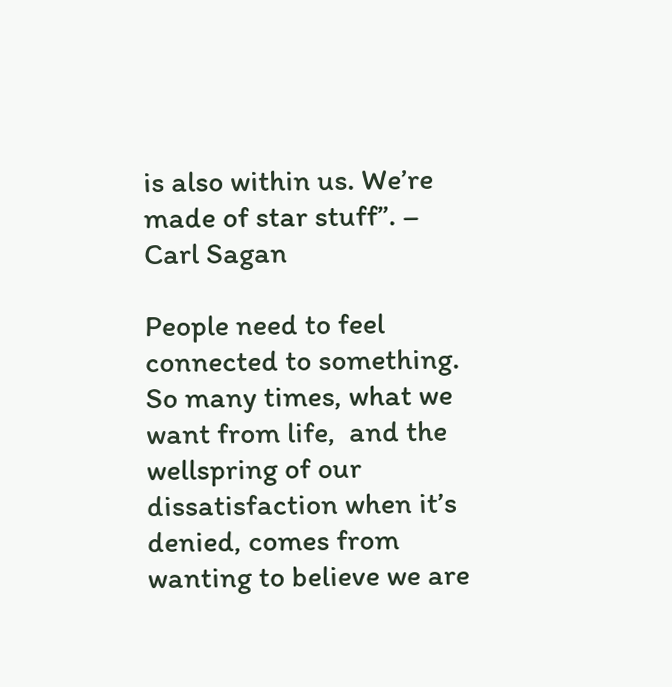is also within us. We’re made of star stuff”. – Carl Sagan

People need to feel connected to something. So many times, what we want from life,  and the wellspring of our dissatisfaction when it’s denied, comes from wanting to believe we are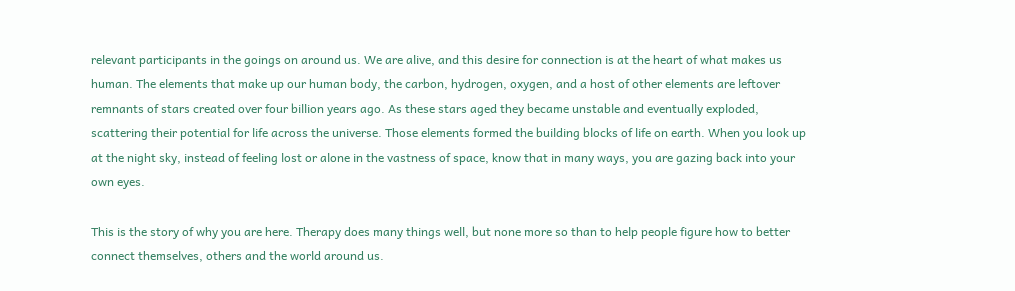relevant participants in the goings on around us. We are alive, and this desire for connection is at the heart of what makes us human. The elements that make up our human body, the carbon, hydrogen, oxygen, and a host of other elements are leftover remnants of stars created over four billion years ago. As these stars aged they became unstable and eventually exploded, scattering their potential for life across the universe. Those elements formed the building blocks of life on earth. When you look up at the night sky, instead of feeling lost or alone in the vastness of space, know that in many ways, you are gazing back into your own eyes.

This is the story of why you are here. Therapy does many things well, but none more so than to help people figure how to better connect themselves, others and the world around us.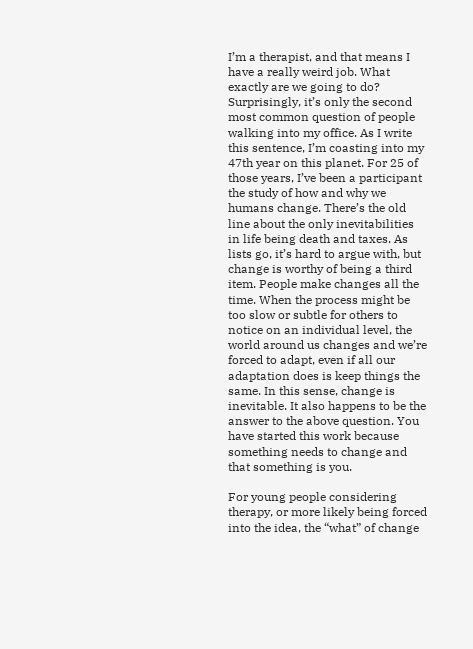I’m a therapist, and that means I have a really weird job. What exactly are we going to do? Surprisingly, it’s only the second most common question of people walking into my office. As I write this sentence, I’m coasting into my 47th year on this planet. For 25 of those years, I’ve been a participant the study of how and why we humans change. There’s the old line about the only inevitabilities in life being death and taxes. As lists go, it’s hard to argue with, but change is worthy of being a third item. People make changes all the time. When the process might be too slow or subtle for others to notice on an individual level, the world around us changes and we’re forced to adapt, even if all our adaptation does is keep things the same. In this sense, change is inevitable. It also happens to be the answer to the above question. You have started this work because something needs to change and that something is you.

For young people considering therapy, or more likely being forced into the idea, the “what” of change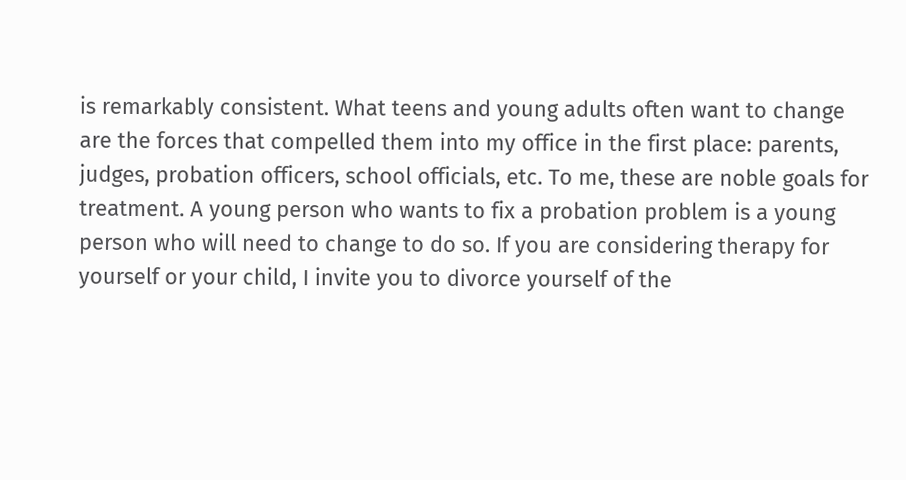is remarkably consistent. What teens and young adults often want to change are the forces that compelled them into my office in the first place: parents, judges, probation officers, school officials, etc. To me, these are noble goals for treatment. A young person who wants to fix a probation problem is a young person who will need to change to do so. If you are considering therapy for yourself or your child, I invite you to divorce yourself of the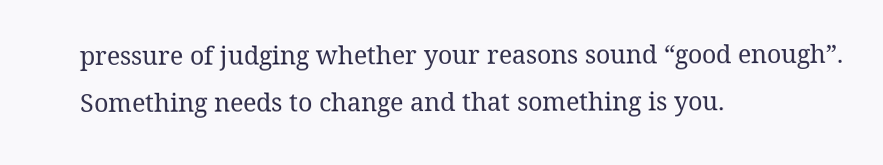pressure of judging whether your reasons sound “good enough”. Something needs to change and that something is you.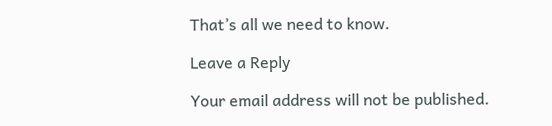That’s all we need to know.

Leave a Reply

Your email address will not be published.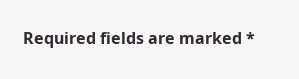Required fields are marked *